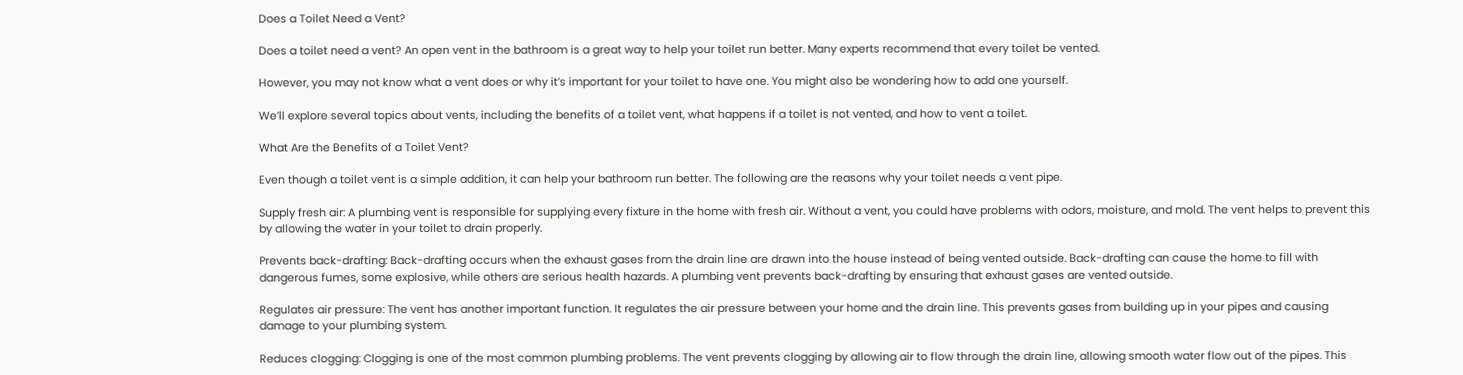Does a Toilet Need a Vent?

Does a toilet need a vent? An open vent in the bathroom is a great way to help your toilet run better. Many experts recommend that every toilet be vented.

However, you may not know what a vent does or why it’s important for your toilet to have one. You might also be wondering how to add one yourself.

We’ll explore several topics about vents, including the benefits of a toilet vent, what happens if a toilet is not vented, and how to vent a toilet.

What Are the Benefits of a Toilet Vent?

Even though a toilet vent is a simple addition, it can help your bathroom run better. The following are the reasons why your toilet needs a vent pipe.

Supply fresh air: A plumbing vent is responsible for supplying every fixture in the home with fresh air. Without a vent, you could have problems with odors, moisture, and mold. The vent helps to prevent this by allowing the water in your toilet to drain properly.

Prevents back-drafting: Back-drafting occurs when the exhaust gases from the drain line are drawn into the house instead of being vented outside. Back-drafting can cause the home to fill with dangerous fumes, some explosive, while others are serious health hazards. A plumbing vent prevents back-drafting by ensuring that exhaust gases are vented outside.

Regulates air pressure: The vent has another important function. It regulates the air pressure between your home and the drain line. This prevents gases from building up in your pipes and causing damage to your plumbing system.

Reduces clogging: Clogging is one of the most common plumbing problems. The vent prevents clogging by allowing air to flow through the drain line, allowing smooth water flow out of the pipes. This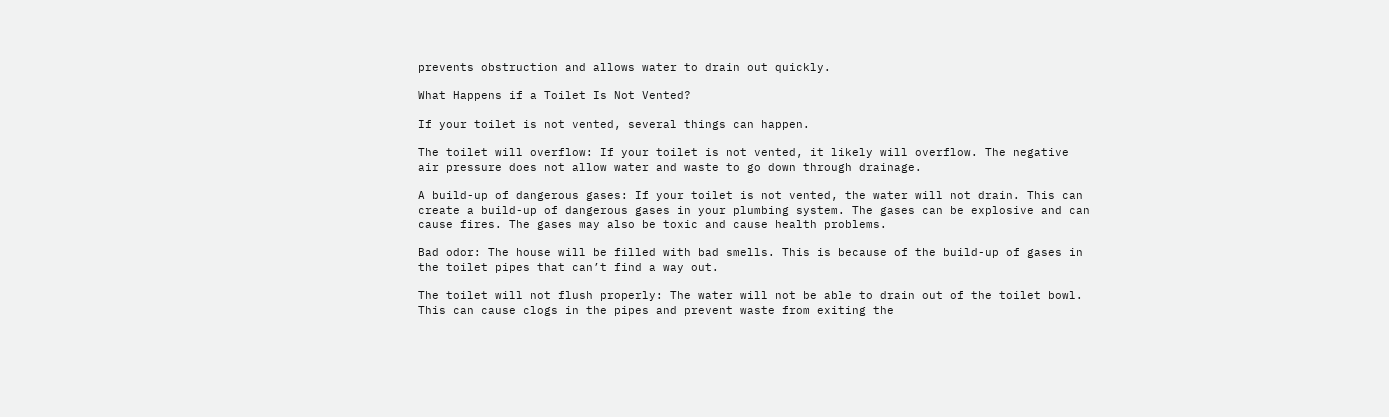prevents obstruction and allows water to drain out quickly.

What Happens if a Toilet Is Not Vented?

If your toilet is not vented, several things can happen.

The toilet will overflow: If your toilet is not vented, it likely will overflow. The negative air pressure does not allow water and waste to go down through drainage.

A build-up of dangerous gases: If your toilet is not vented, the water will not drain. This can create a build-up of dangerous gases in your plumbing system. The gases can be explosive and can cause fires. The gases may also be toxic and cause health problems.

Bad odor: The house will be filled with bad smells. This is because of the build-up of gases in the toilet pipes that can’t find a way out.

The toilet will not flush properly: The water will not be able to drain out of the toilet bowl. This can cause clogs in the pipes and prevent waste from exiting the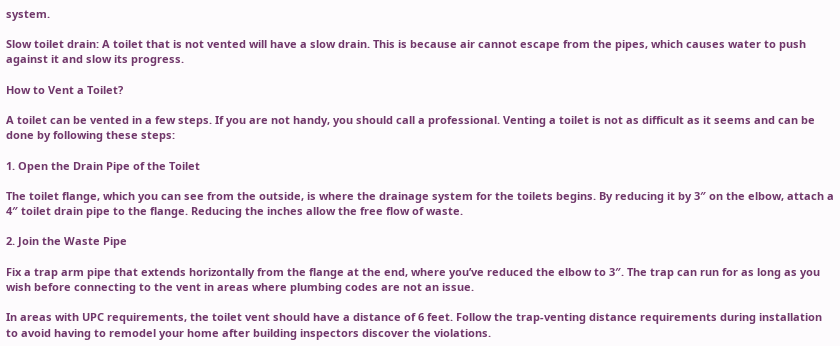system.

Slow toilet drain: A toilet that is not vented will have a slow drain. This is because air cannot escape from the pipes, which causes water to push against it and slow its progress.

How to Vent a Toilet?

A toilet can be vented in a few steps. If you are not handy, you should call a professional. Venting a toilet is not as difficult as it seems and can be done by following these steps:

1. Open the Drain Pipe of the Toilet

The toilet flange, which you can see from the outside, is where the drainage system for the toilets begins. By reducing it by 3″ on the elbow, attach a 4″ toilet drain pipe to the flange. Reducing the inches allow the free flow of waste.

2. Join the Waste Pipe

Fix a trap arm pipe that extends horizontally from the flange at the end, where you’ve reduced the elbow to 3″. The trap can run for as long as you wish before connecting to the vent in areas where plumbing codes are not an issue.

In areas with UPC requirements, the toilet vent should have a distance of 6 feet. Follow the trap-venting distance requirements during installation to avoid having to remodel your home after building inspectors discover the violations.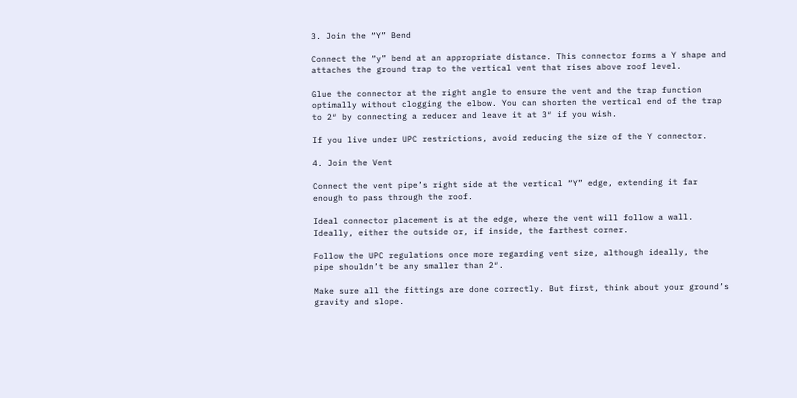3. Join the “Y” Bend

Connect the “y” bend at an appropriate distance. This connector forms a Y shape and attaches the ground trap to the vertical vent that rises above roof level.

Glue the connector at the right angle to ensure the vent and the trap function optimally without clogging the elbow. You can shorten the vertical end of the trap to 2″ by connecting a reducer and leave it at 3″ if you wish.

If you live under UPC restrictions, avoid reducing the size of the Y connector.

4. Join the Vent

Connect the vent pipe’s right side at the vertical “Y” edge, extending it far enough to pass through the roof.

Ideal connector placement is at the edge, where the vent will follow a wall. Ideally, either the outside or, if inside, the farthest corner.

Follow the UPC regulations once more regarding vent size, although ideally, the pipe shouldn’t be any smaller than 2″.

Make sure all the fittings are done correctly. But first, think about your ground’s gravity and slope.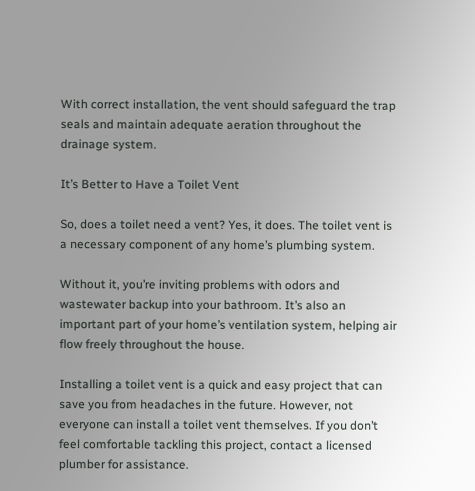With correct installation, the vent should safeguard the trap seals and maintain adequate aeration throughout the drainage system.

It’s Better to Have a Toilet Vent

So, does a toilet need a vent? Yes, it does. The toilet vent is a necessary component of any home’s plumbing system.

Without it, you’re inviting problems with odors and wastewater backup into your bathroom. It’s also an important part of your home’s ventilation system, helping air flow freely throughout the house.

Installing a toilet vent is a quick and easy project that can save you from headaches in the future. However, not everyone can install a toilet vent themselves. If you don’t feel comfortable tackling this project, contact a licensed plumber for assistance.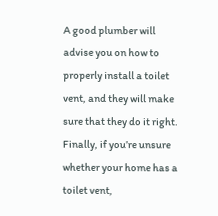A good plumber will advise you on how to properly install a toilet vent, and they will make sure that they do it right. Finally, if you’re unsure whether your home has a toilet vent,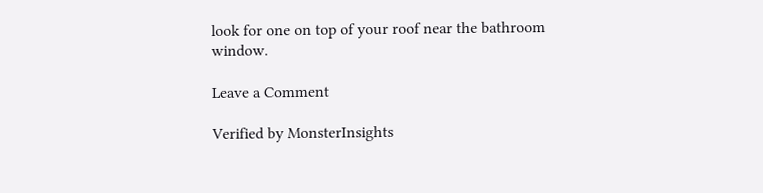look for one on top of your roof near the bathroom window.

Leave a Comment

Verified by MonsterInsights